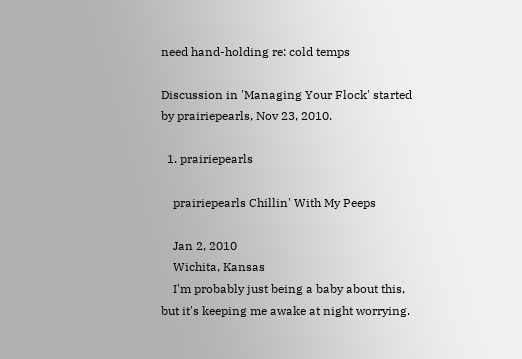need hand-holding re: cold temps

Discussion in 'Managing Your Flock' started by prairiepearls, Nov 23, 2010.

  1. prairiepearls

    prairiepearls Chillin' With My Peeps

    Jan 2, 2010
    Wichita, Kansas
    I'm probably just being a baby about this, but it's keeping me awake at night worrying.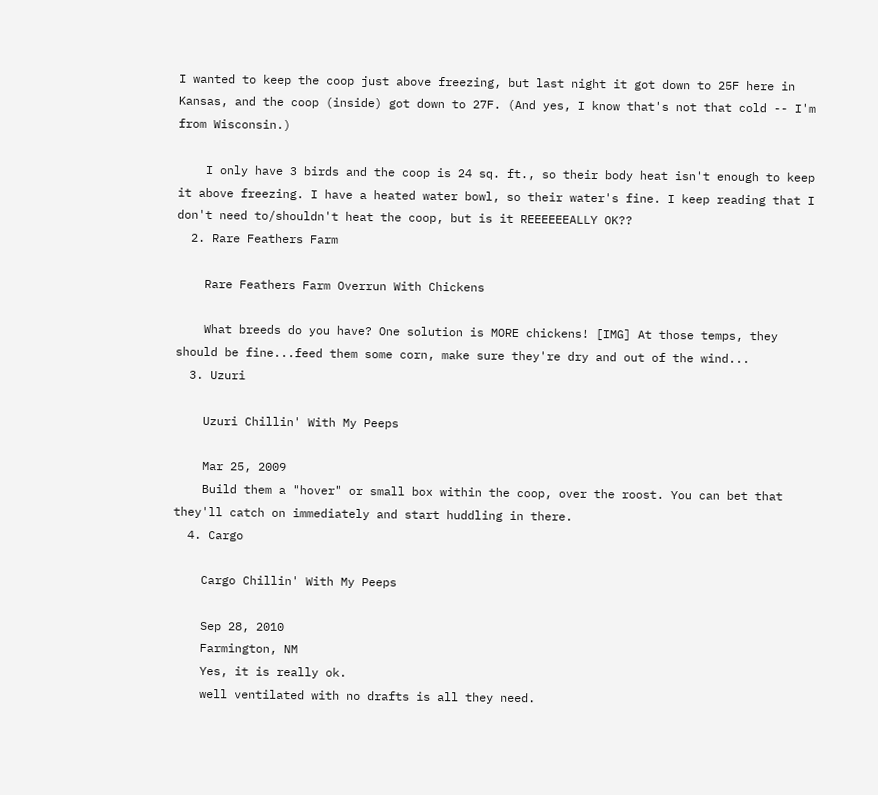I wanted to keep the coop just above freezing, but last night it got down to 25F here in Kansas, and the coop (inside) got down to 27F. (And yes, I know that's not that cold -- I'm from Wisconsin.)

    I only have 3 birds and the coop is 24 sq. ft., so their body heat isn't enough to keep it above freezing. I have a heated water bowl, so their water's fine. I keep reading that I don't need to/shouldn't heat the coop, but is it REEEEEEALLY OK??
  2. Rare Feathers Farm

    Rare Feathers Farm Overrun With Chickens

    What breeds do you have? One solution is MORE chickens! [IMG] At those temps, they should be fine...feed them some corn, make sure they're dry and out of the wind...
  3. Uzuri

    Uzuri Chillin' With My Peeps

    Mar 25, 2009
    Build them a "hover" or small box within the coop, over the roost. You can bet that they'll catch on immediately and start huddling in there.
  4. Cargo

    Cargo Chillin' With My Peeps

    Sep 28, 2010
    Farmington, NM
    Yes, it is really ok.
    well ventilated with no drafts is all they need.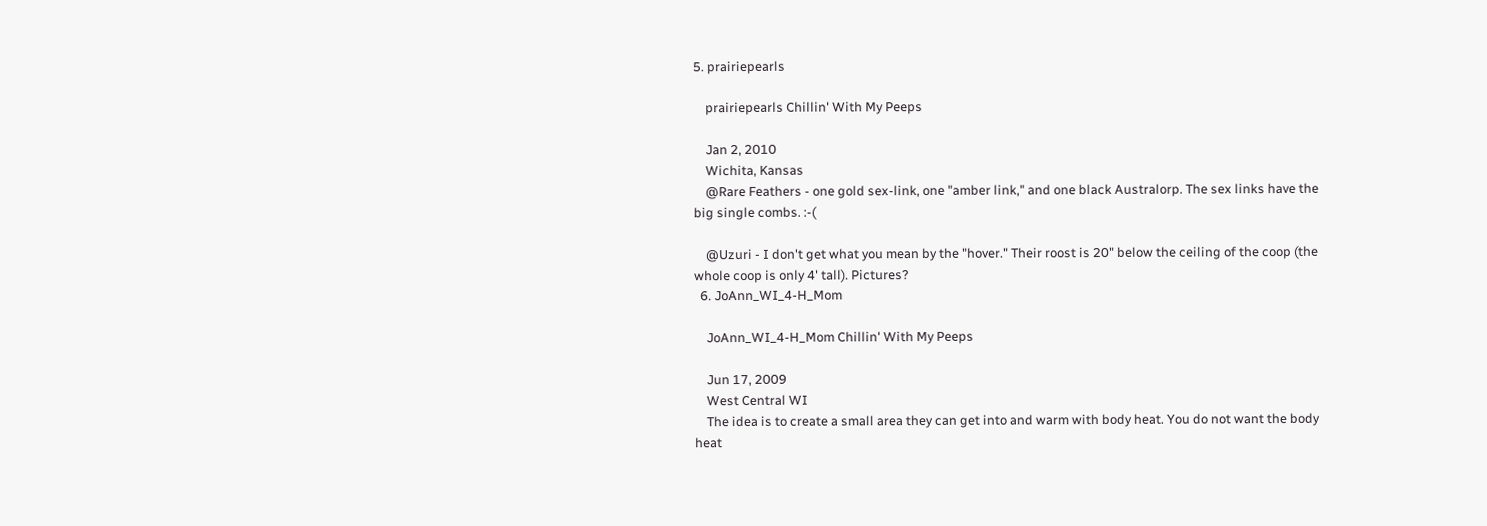5. prairiepearls

    prairiepearls Chillin' With My Peeps

    Jan 2, 2010
    Wichita, Kansas
    @Rare Feathers - one gold sex-link, one "amber link," and one black Australorp. The sex links have the big single combs. :-(

    @Uzuri - I don't get what you mean by the "hover." Their roost is 20" below the ceiling of the coop (the whole coop is only 4' tall). Pictures?
  6. JoAnn_WI_4-H_Mom

    JoAnn_WI_4-H_Mom Chillin' With My Peeps

    Jun 17, 2009
    West Central WI
    The idea is to create a small area they can get into and warm with body heat. You do not want the body heat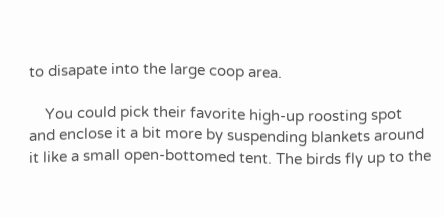to disapate into the large coop area.

    You could pick their favorite high-up roosting spot and enclose it a bit more by suspending blankets around it like a small open-bottomed tent. The birds fly up to the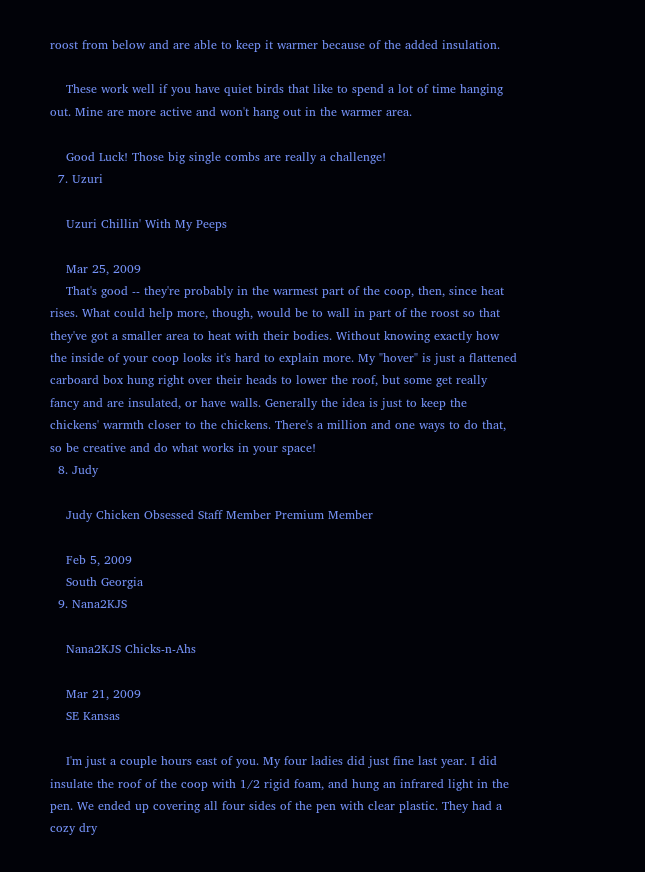roost from below and are able to keep it warmer because of the added insulation.

    These work well if you have quiet birds that like to spend a lot of time hanging out. Mine are more active and won't hang out in the warmer area.

    Good Luck! Those big single combs are really a challenge!
  7. Uzuri

    Uzuri Chillin' With My Peeps

    Mar 25, 2009
    That's good -- they're probably in the warmest part of the coop, then, since heat rises. What could help more, though, would be to wall in part of the roost so that they've got a smaller area to heat with their bodies. Without knowing exactly how the inside of your coop looks it's hard to explain more. My "hover" is just a flattened carboard box hung right over their heads to lower the roof, but some get really fancy and are insulated, or have walls. Generally the idea is just to keep the chickens' warmth closer to the chickens. There's a million and one ways to do that, so be creative and do what works in your space!
  8. Judy

    Judy Chicken Obsessed Staff Member Premium Member

    Feb 5, 2009
    South Georgia
  9. Nana2KJS

    Nana2KJS Chicks-n-Ahs

    Mar 21, 2009
    SE Kansas

    I'm just a couple hours east of you. My four ladies did just fine last year. I did insulate the roof of the coop with 1/2 rigid foam, and hung an infrared light in the pen. We ended up covering all four sides of the pen with clear plastic. They had a cozy dry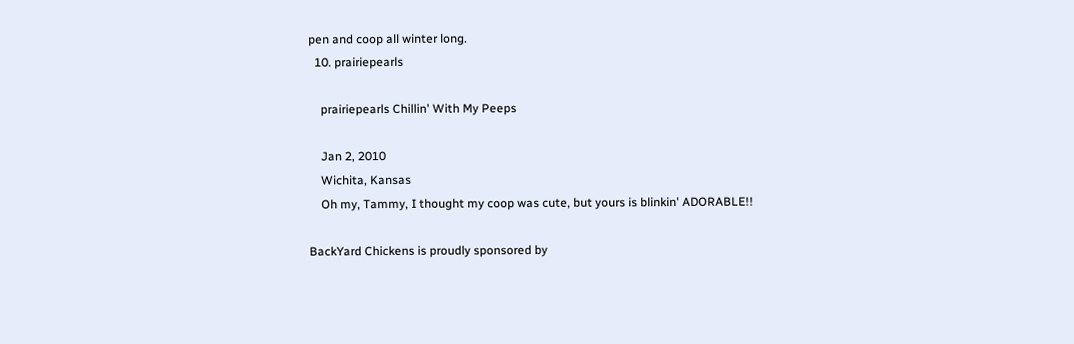pen and coop all winter long.
  10. prairiepearls

    prairiepearls Chillin' With My Peeps

    Jan 2, 2010
    Wichita, Kansas
    Oh my, Tammy, I thought my coop was cute, but yours is blinkin' ADORABLE!!

BackYard Chickens is proudly sponsored by